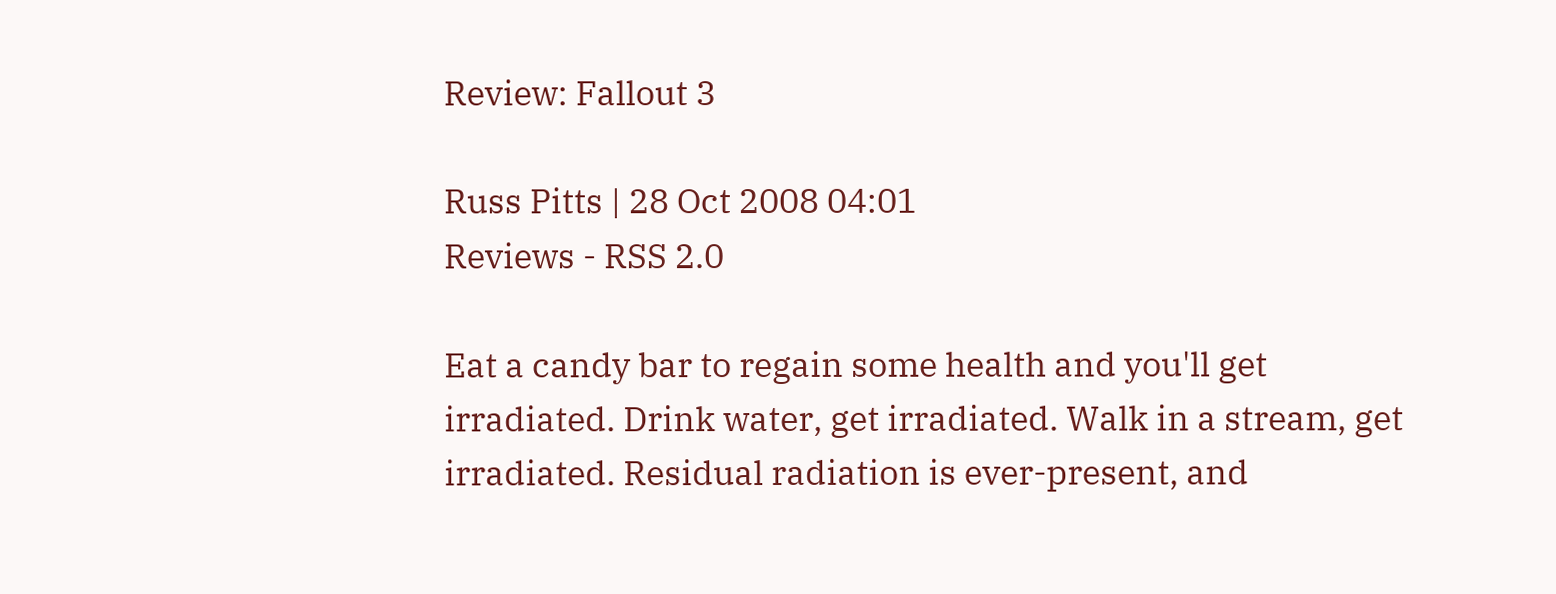Review: Fallout 3

Russ Pitts | 28 Oct 2008 04:01
Reviews - RSS 2.0

Eat a candy bar to regain some health and you'll get irradiated. Drink water, get irradiated. Walk in a stream, get irradiated. Residual radiation is ever-present, and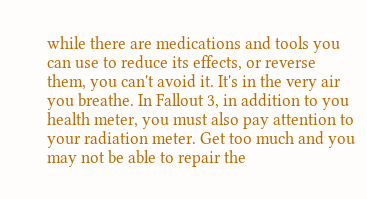while there are medications and tools you can use to reduce its effects, or reverse them, you can't avoid it. It's in the very air you breathe. In Fallout 3, in addition to you health meter, you must also pay attention to your radiation meter. Get too much and you may not be able to repair the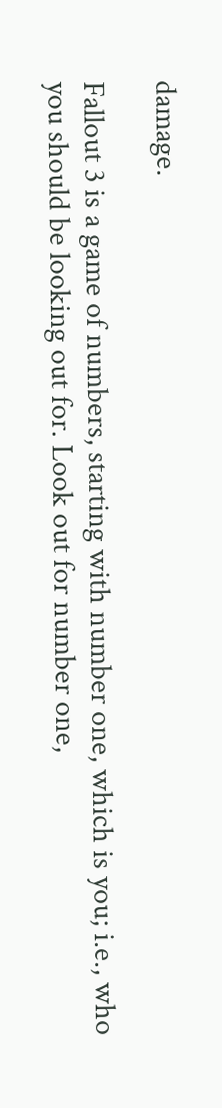damage.

Fallout 3 is a game of numbers, starting with number one, which is you; i.e., who you should be looking out for. Look out for number one,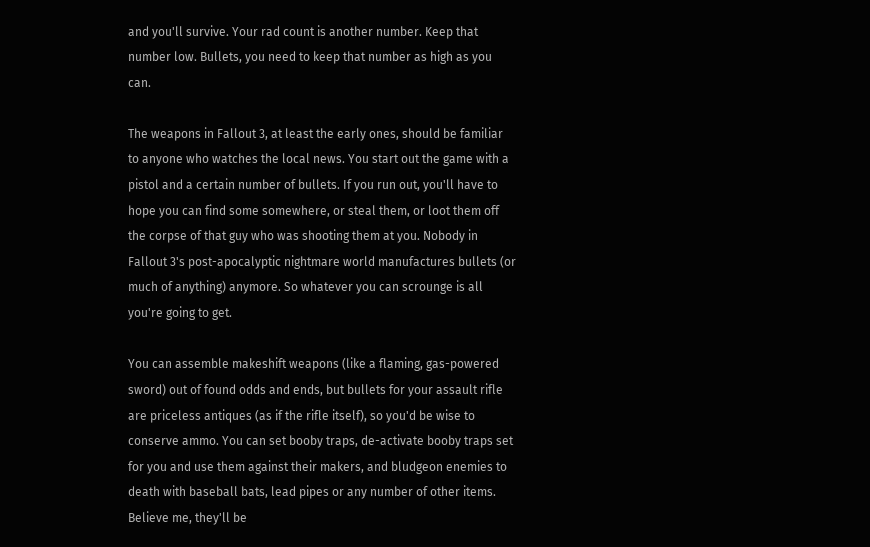and you'll survive. Your rad count is another number. Keep that number low. Bullets, you need to keep that number as high as you can.

The weapons in Fallout 3, at least the early ones, should be familiar to anyone who watches the local news. You start out the game with a pistol and a certain number of bullets. If you run out, you'll have to hope you can find some somewhere, or steal them, or loot them off the corpse of that guy who was shooting them at you. Nobody in Fallout 3's post-apocalyptic nightmare world manufactures bullets (or much of anything) anymore. So whatever you can scrounge is all you're going to get.

You can assemble makeshift weapons (like a flaming, gas-powered sword) out of found odds and ends, but bullets for your assault rifle are priceless antiques (as if the rifle itself), so you'd be wise to conserve ammo. You can set booby traps, de-activate booby traps set for you and use them against their makers, and bludgeon enemies to death with baseball bats, lead pipes or any number of other items. Believe me, they'll be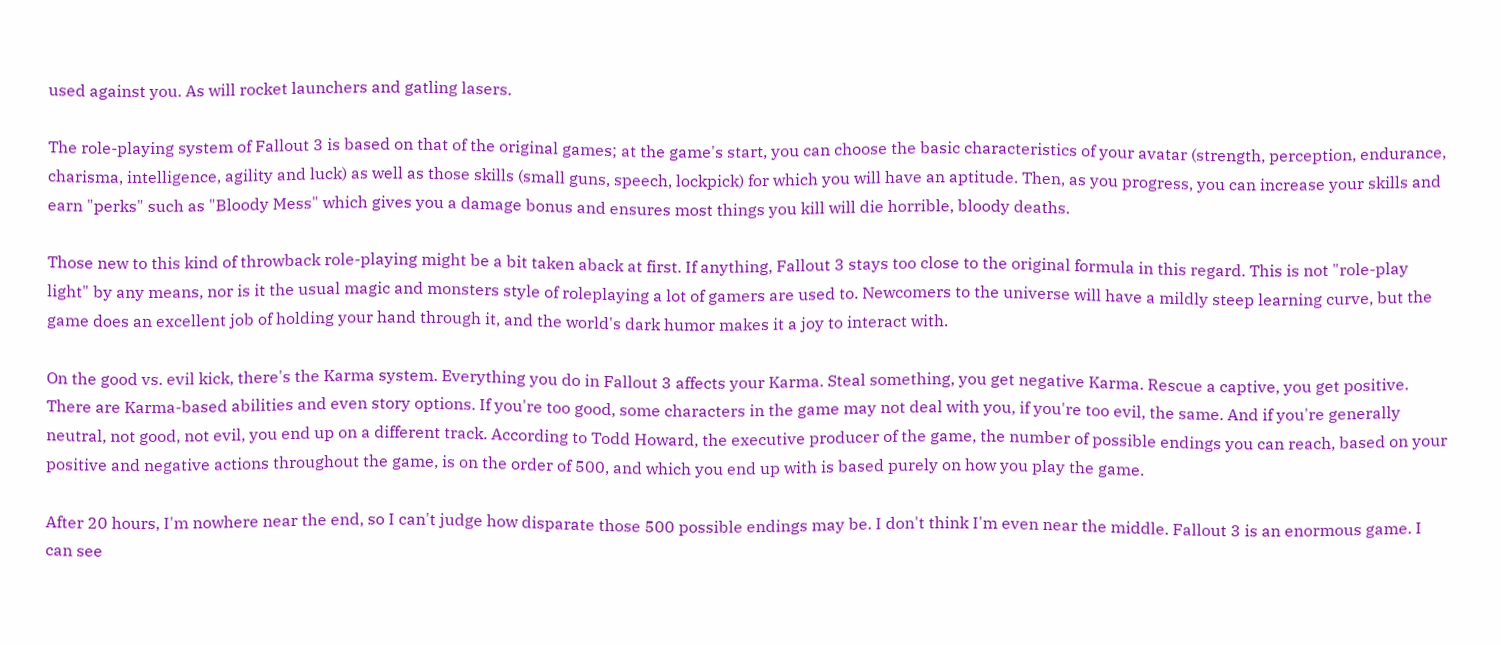used against you. As will rocket launchers and gatling lasers.

The role-playing system of Fallout 3 is based on that of the original games; at the game's start, you can choose the basic characteristics of your avatar (strength, perception, endurance, charisma, intelligence, agility and luck) as well as those skills (small guns, speech, lockpick) for which you will have an aptitude. Then, as you progress, you can increase your skills and earn "perks" such as "Bloody Mess" which gives you a damage bonus and ensures most things you kill will die horrible, bloody deaths.

Those new to this kind of throwback role-playing might be a bit taken aback at first. If anything, Fallout 3 stays too close to the original formula in this regard. This is not "role-play light" by any means, nor is it the usual magic and monsters style of roleplaying a lot of gamers are used to. Newcomers to the universe will have a mildly steep learning curve, but the game does an excellent job of holding your hand through it, and the world's dark humor makes it a joy to interact with.

On the good vs. evil kick, there's the Karma system. Everything you do in Fallout 3 affects your Karma. Steal something, you get negative Karma. Rescue a captive, you get positive. There are Karma-based abilities and even story options. If you're too good, some characters in the game may not deal with you, if you're too evil, the same. And if you're generally neutral, not good, not evil, you end up on a different track. According to Todd Howard, the executive producer of the game, the number of possible endings you can reach, based on your positive and negative actions throughout the game, is on the order of 500, and which you end up with is based purely on how you play the game.

After 20 hours, I'm nowhere near the end, so I can't judge how disparate those 500 possible endings may be. I don't think I'm even near the middle. Fallout 3 is an enormous game. I can see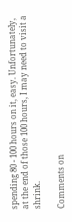spending 80 - 100 hours on it, easy. Unfortunately, at the end of those 100 hours, I may need to visit a shrink.

Comments on